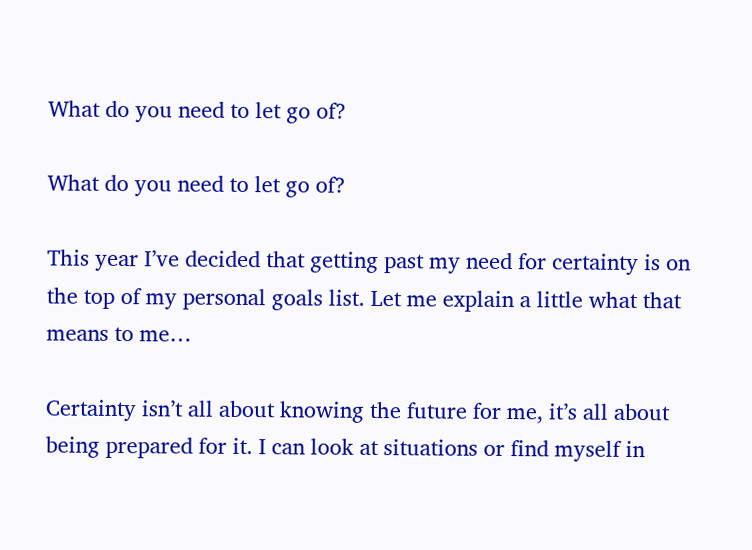What do you need to let go of?

What do you need to let go of?

This year I’ve decided that getting past my need for certainty is on the top of my personal goals list. Let me explain a little what that means to me…

Certainty isn’t all about knowing the future for me, it’s all about being prepared for it. I can look at situations or find myself in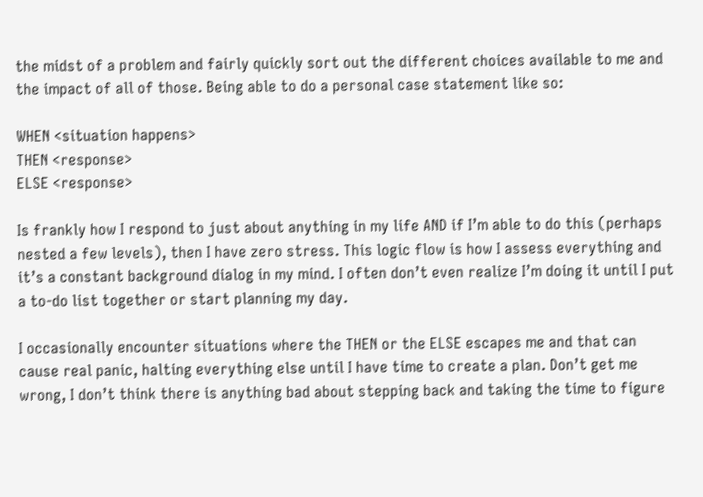the midst of a problem and fairly quickly sort out the different choices available to me and the impact of all of those. Being able to do a personal case statement like so:

WHEN <situation happens>
THEN <response>
ELSE <response>

Is frankly how I respond to just about anything in my life AND if I’m able to do this (perhaps nested a few levels), then I have zero stress. This logic flow is how I assess everything and it’s a constant background dialog in my mind. I often don’t even realize I’m doing it until I put a to-do list together or start planning my day.

I occasionally encounter situations where the THEN or the ELSE escapes me and that can cause real panic, halting everything else until I have time to create a plan. Don’t get me wrong, I don’t think there is anything bad about stepping back and taking the time to figure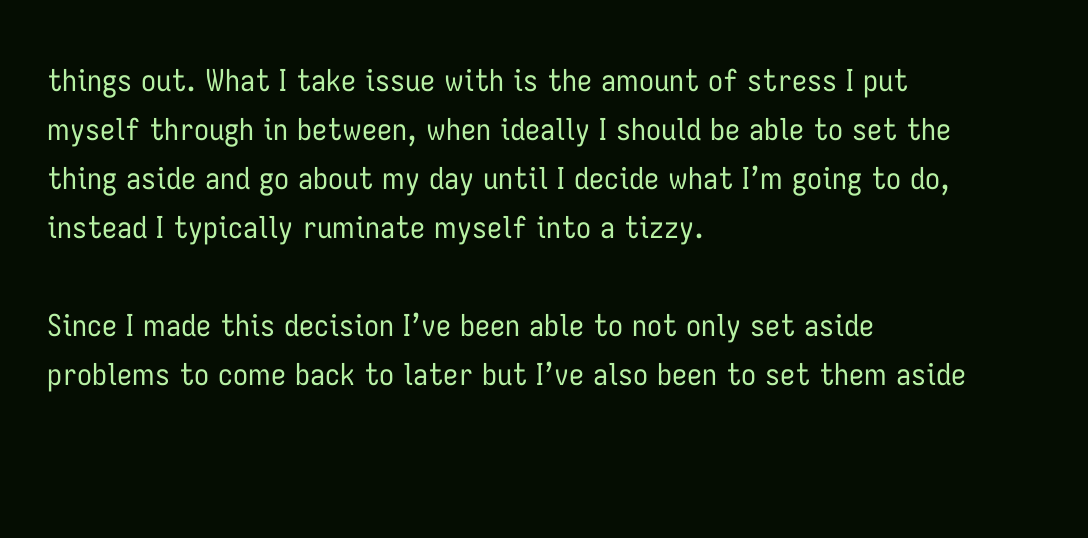things out. What I take issue with is the amount of stress I put myself through in between, when ideally I should be able to set the thing aside and go about my day until I decide what I’m going to do, instead I typically ruminate myself into a tizzy.

Since I made this decision I’ve been able to not only set aside problems to come back to later but I’ve also been to set them aside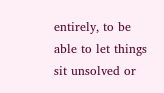entirely, to be able to let things sit unsolved or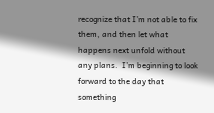recognize that I’m not able to fix them, and then let what happens next unfold without any plans.  I’m beginning to look forward to the day that something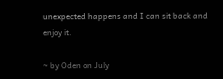unexpected happens and I can sit back and enjoy it.

~ by Oden on July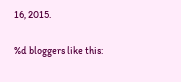16, 2015.

%d bloggers like this: